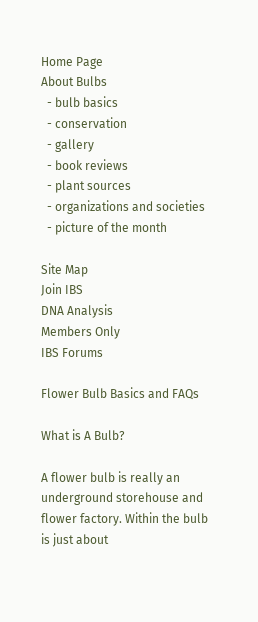Home Page
About Bulbs
  - bulb basics
  - conservation
  - gallery
  - book reviews
  - plant sources
  - organizations and societies
  - picture of the month

Site Map
Join IBS
DNA Analysis
Members Only
IBS Forums

Flower Bulb Basics and FAQs

What is A Bulb?

A flower bulb is really an underground storehouse and flower factory. Within the bulb is just about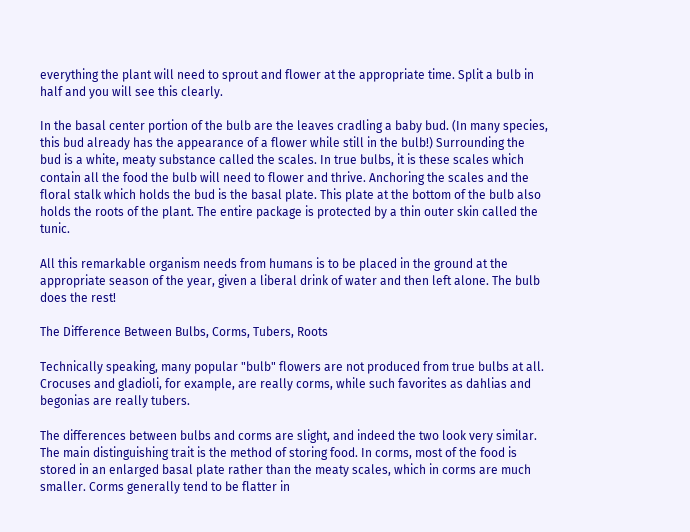everything the plant will need to sprout and flower at the appropriate time. Split a bulb in half and you will see this clearly.

In the basal center portion of the bulb are the leaves cradling a baby bud. (In many species, this bud already has the appearance of a flower while still in the bulb!) Surrounding the bud is a white, meaty substance called the scales. In true bulbs, it is these scales which contain all the food the bulb will need to flower and thrive. Anchoring the scales and the floral stalk which holds the bud is the basal plate. This plate at the bottom of the bulb also holds the roots of the plant. The entire package is protected by a thin outer skin called the tunic.

All this remarkable organism needs from humans is to be placed in the ground at the appropriate season of the year, given a liberal drink of water and then left alone. The bulb does the rest!

The Difference Between Bulbs, Corms, Tubers, Roots

Technically speaking, many popular "bulb" flowers are not produced from true bulbs at all. Crocuses and gladioli, for example, are really corms, while such favorites as dahlias and begonias are really tubers.

The differences between bulbs and corms are slight, and indeed the two look very similar. The main distinguishing trait is the method of storing food. In corms, most of the food is stored in an enlarged basal plate rather than the meaty scales, which in corms are much smaller. Corms generally tend to be flatter in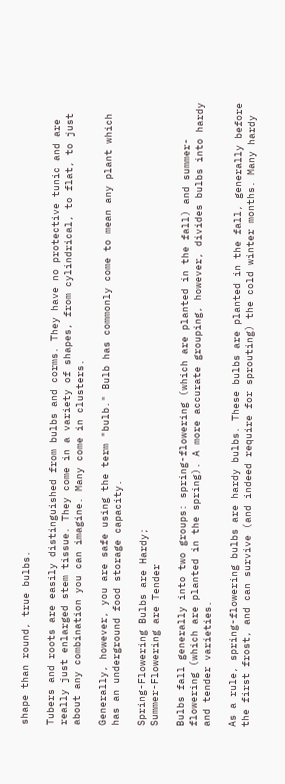shape than round, true bulbs.

Tubers and roots are easily distinguished from bulbs and corms. They have no protective tunic and are really just enlarged stem tissue. They come in a variety of shapes, from cylindrical, to flat, to just about any combination you can imagine. Many come in clusters.

Generally, however, you are safe using the term "bulb." Bulb has commonly come to mean any plant which has an underground food storage capacity.

Spring-Flowering Bulbs are Hardy;
Summer-Flowering are Tender

Bulbs fall generally into two groups: spring-flowering (which are planted in the fall) and summer-flowering (which are planted in the spring). A more accurate grouping, however, divides bulbs into hardy and tender varieties.

As a rule, spring-flowering bulbs are hardy bulbs. These bulbs are planted in the fall, generally before the first frost, and can survive (and indeed require for sprouting) the cold winter months. Many hardy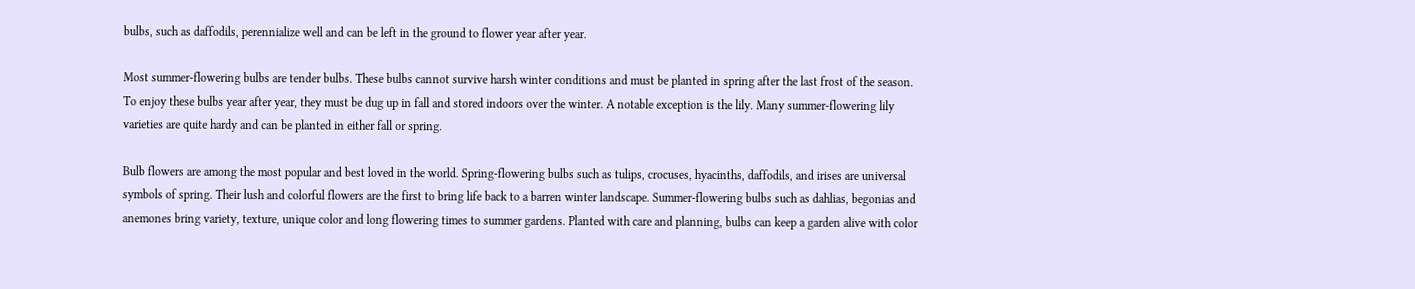bulbs, such as daffodils, perennialize well and can be left in the ground to flower year after year.

Most summer-flowering bulbs are tender bulbs. These bulbs cannot survive harsh winter conditions and must be planted in spring after the last frost of the season. To enjoy these bulbs year after year, they must be dug up in fall and stored indoors over the winter. A notable exception is the lily. Many summer-flowering lily varieties are quite hardy and can be planted in either fall or spring.

Bulb flowers are among the most popular and best loved in the world. Spring-flowering bulbs such as tulips, crocuses, hyacinths, daffodils, and irises are universal symbols of spring. Their lush and colorful flowers are the first to bring life back to a barren winter landscape. Summer-flowering bulbs such as dahlias, begonias and anemones bring variety, texture, unique color and long flowering times to summer gardens. Planted with care and planning, bulbs can keep a garden alive with color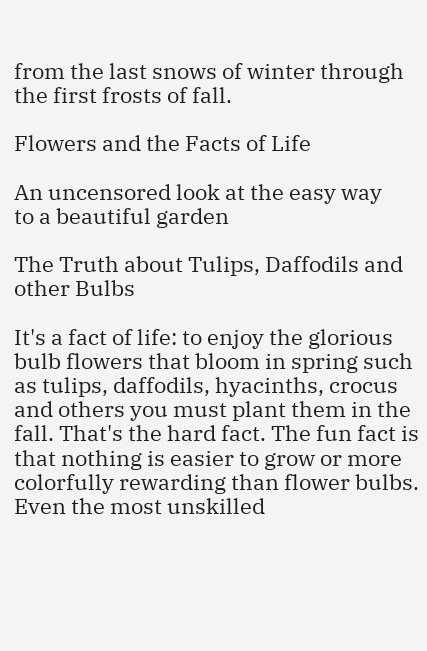from the last snows of winter through the first frosts of fall.

Flowers and the Facts of Life

An uncensored look at the easy way
to a beautiful garden

The Truth about Tulips, Daffodils and other Bulbs

It's a fact of life: to enjoy the glorious bulb flowers that bloom in spring such as tulips, daffodils, hyacinths, crocus and others you must plant them in the fall. That's the hard fact. The fun fact is that nothing is easier to grow or more colorfully rewarding than flower bulbs. Even the most unskilled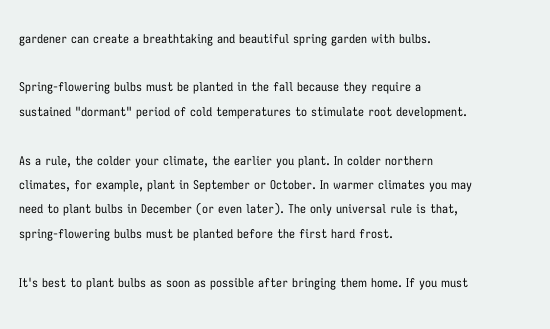gardener can create a breathtaking and beautiful spring garden with bulbs.

Spring-flowering bulbs must be planted in the fall because they require a sustained "dormant" period of cold temperatures to stimulate root development.

As a rule, the colder your climate, the earlier you plant. In colder northern climates, for example, plant in September or October. In warmer climates you may need to plant bulbs in December (or even later). The only universal rule is that, spring-flowering bulbs must be planted before the first hard frost.

It's best to plant bulbs as soon as possible after bringing them home. If you must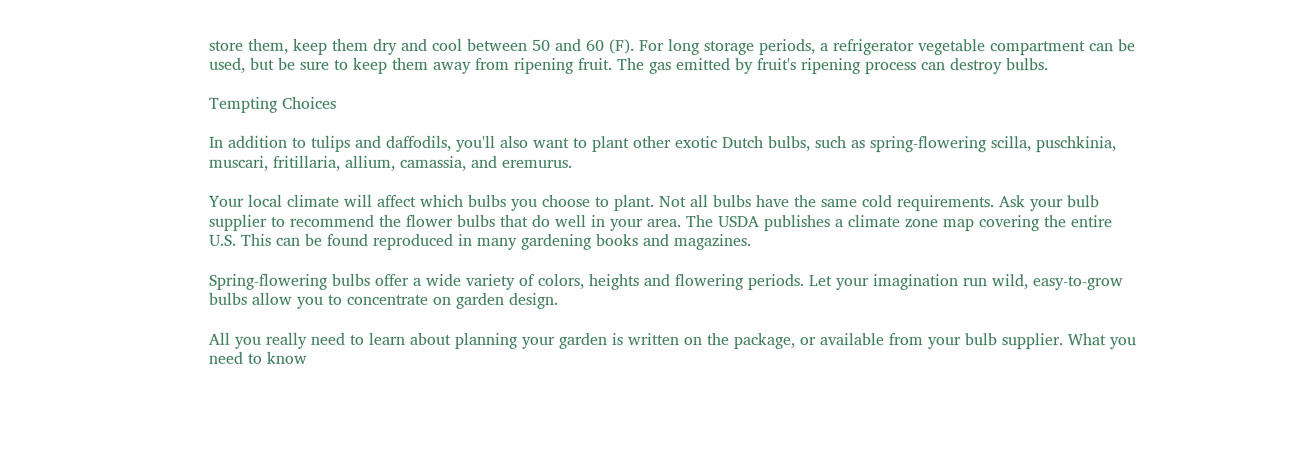store them, keep them dry and cool between 50 and 60 (F). For long storage periods, a refrigerator vegetable compartment can be used, but be sure to keep them away from ripening fruit. The gas emitted by fruit's ripening process can destroy bulbs.

Tempting Choices

In addition to tulips and daffodils, you'll also want to plant other exotic Dutch bulbs, such as spring-flowering scilla, puschkinia, muscari, fritillaria, allium, camassia, and eremurus.

Your local climate will affect which bulbs you choose to plant. Not all bulbs have the same cold requirements. Ask your bulb supplier to recommend the flower bulbs that do well in your area. The USDA publishes a climate zone map covering the entire U.S. This can be found reproduced in many gardening books and magazines.

Spring-flowering bulbs offer a wide variety of colors, heights and flowering periods. Let your imagination run wild, easy-to-grow bulbs allow you to concentrate on garden design.

All you really need to learn about planning your garden is written on the package, or available from your bulb supplier. What you need to know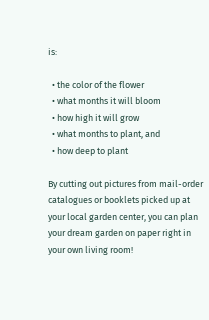is:

  • the color of the flower
  • what months it will bloom
  • how high it will grow
  • what months to plant, and
  • how deep to plant

By cutting out pictures from mail-order catalogues or booklets picked up at your local garden center, you can plan your dream garden on paper right in your own living room!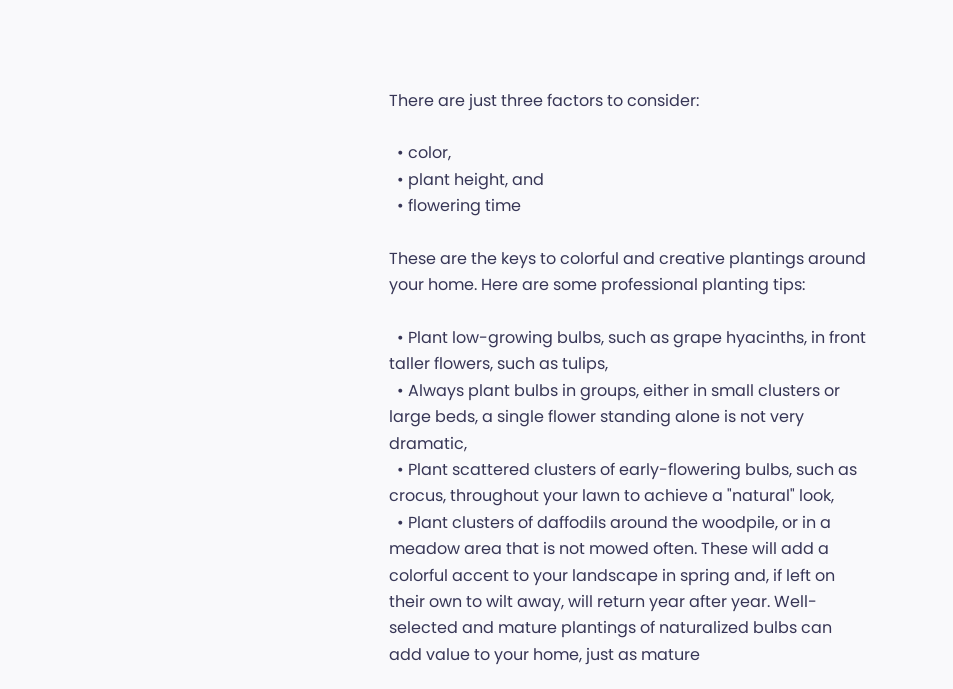There are just three factors to consider:

  • color,
  • plant height, and
  • flowering time

These are the keys to colorful and creative plantings around your home. Here are some professional planting tips:

  • Plant low-growing bulbs, such as grape hyacinths, in front taller flowers, such as tulips,
  • Always plant bulbs in groups, either in small clusters or large beds, a single flower standing alone is not very dramatic,
  • Plant scattered clusters of early-flowering bulbs, such as crocus, throughout your lawn to achieve a "natural" look,
  • Plant clusters of daffodils around the woodpile, or in a meadow area that is not mowed often. These will add a colorful accent to your landscape in spring and, if left on their own to wilt away, will return year after year. Well-selected and mature plantings of naturalized bulbs can add value to your home, just as mature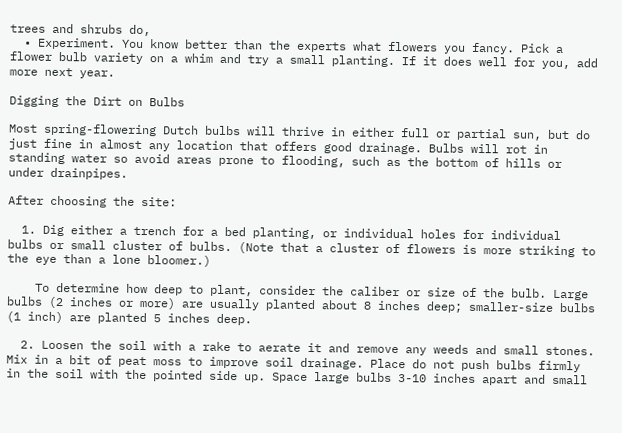trees and shrubs do,
  • Experiment. You know better than the experts what flowers you fancy. Pick a flower bulb variety on a whim and try a small planting. If it does well for you, add more next year.

Digging the Dirt on Bulbs

Most spring-flowering Dutch bulbs will thrive in either full or partial sun, but do just fine in almost any location that offers good drainage. Bulbs will rot in standing water so avoid areas prone to flooding, such as the bottom of hills or under drainpipes.

After choosing the site:

  1. Dig either a trench for a bed planting, or individual holes for individual bulbs or small cluster of bulbs. (Note that a cluster of flowers is more striking to the eye than a lone bloomer.)

    To determine how deep to plant, consider the caliber or size of the bulb. Large bulbs (2 inches or more) are usually planted about 8 inches deep; smaller-size bulbs (1 inch) are planted 5 inches deep.

  2. Loosen the soil with a rake to aerate it and remove any weeds and small stones. Mix in a bit of peat moss to improve soil drainage. Place do not push bulbs firmly in the soil with the pointed side up. Space large bulbs 3-10 inches apart and small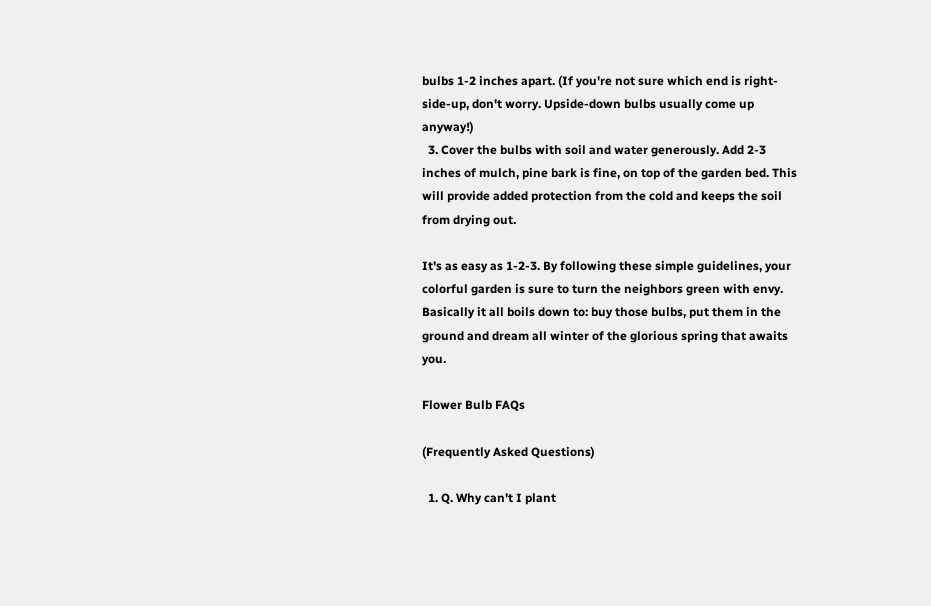bulbs 1-2 inches apart. (If you're not sure which end is right-side-up, don't worry. Upside-down bulbs usually come up anyway!)
  3. Cover the bulbs with soil and water generously. Add 2-3 inches of mulch, pine bark is fine, on top of the garden bed. This will provide added protection from the cold and keeps the soil from drying out.

It's as easy as 1-2-3. By following these simple guidelines, your colorful garden is sure to turn the neighbors green with envy. Basically it all boils down to: buy those bulbs, put them in the ground and dream all winter of the glorious spring that awaits you.

Flower Bulb FAQs

(Frequently Asked Questions)

  1. Q. Why can't I plant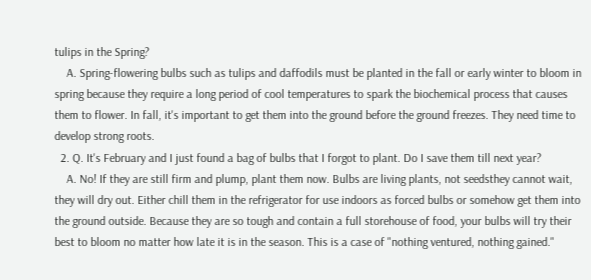tulips in the Spring?
    A. Spring-flowering bulbs such as tulips and daffodils must be planted in the fall or early winter to bloom in spring because they require a long period of cool temperatures to spark the biochemical process that causes them to flower. In fall, it's important to get them into the ground before the ground freezes. They need time to develop strong roots.
  2. Q. It's February and I just found a bag of bulbs that I forgot to plant. Do I save them till next year?
    A. No! If they are still firm and plump, plant them now. Bulbs are living plants, not seedsthey cannot wait, they will dry out. Either chill them in the refrigerator for use indoors as forced bulbs or somehow get them into the ground outside. Because they are so tough and contain a full storehouse of food, your bulbs will try their best to bloom no matter how late it is in the season. This is a case of "nothing ventured, nothing gained."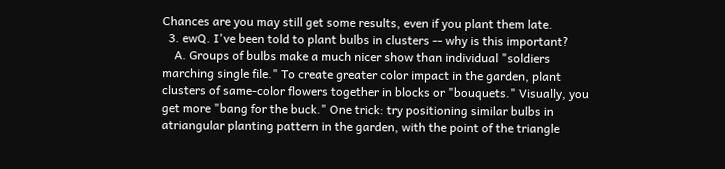Chances are you may still get some results, even if you plant them late.
  3. ewQ. I've been told to plant bulbs in clusters -- why is this important?
    A. Groups of bulbs make a much nicer show than individual "soldiers marching single file." To create greater color impact in the garden, plant clusters of same-color flowers together in blocks or "bouquets." Visually, you get more "bang for the buck." One trick: try positioning similar bulbs in atriangular planting pattern in the garden, with the point of the triangle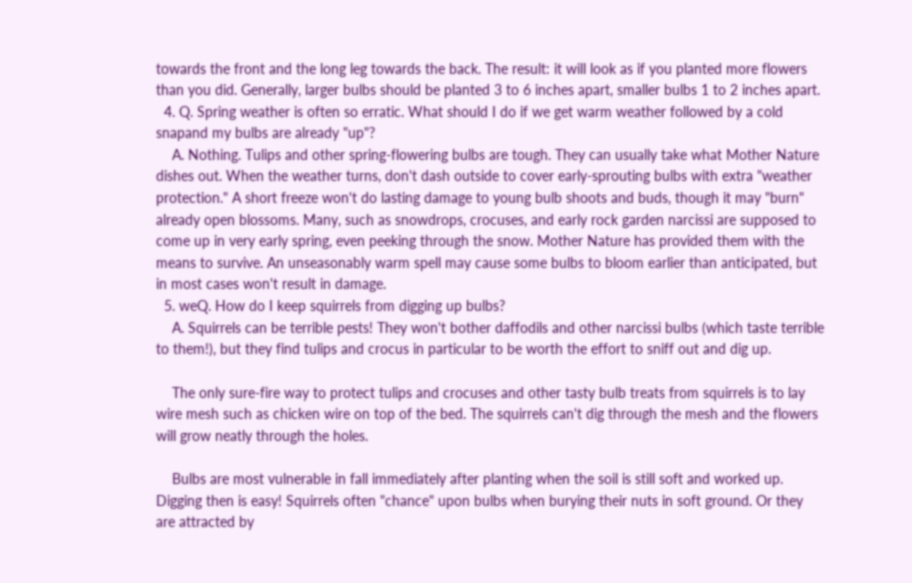towards the front and the long leg towards the back. The result: it will look as if you planted more flowers than you did. Generally, larger bulbs should be planted 3 to 6 inches apart, smaller bulbs 1 to 2 inches apart.
  4. Q. Spring weather is often so erratic. What should I do if we get warm weather followed by a cold snapand my bulbs are already "up"?
    A. Nothing. Tulips and other spring-flowering bulbs are tough. They can usually take what Mother Nature dishes out. When the weather turns, don't dash outside to cover early-sprouting bulbs with extra "weather protection." A short freeze won't do lasting damage to young bulb shoots and buds, though it may "burn" already open blossoms. Many, such as snowdrops, crocuses, and early rock garden narcissi are supposed to come up in very early spring, even peeking through the snow. Mother Nature has provided them with the means to survive. An unseasonably warm spell may cause some bulbs to bloom earlier than anticipated, but in most cases won't result in damage.
  5. weQ. How do I keep squirrels from digging up bulbs?
    A. Squirrels can be terrible pests! They won't bother daffodils and other narcissi bulbs (which taste terrible to them!), but they find tulips and crocus in particular to be worth the effort to sniff out and dig up.

    The only sure-fire way to protect tulips and crocuses and other tasty bulb treats from squirrels is to lay wire mesh such as chicken wire on top of the bed. The squirrels can't dig through the mesh and the flowers will grow neatly through the holes.

    Bulbs are most vulnerable in fall immediately after planting when the soil is still soft and worked up. Digging then is easy! Squirrels often "chance" upon bulbs when burying their nuts in soft ground. Or they are attracted by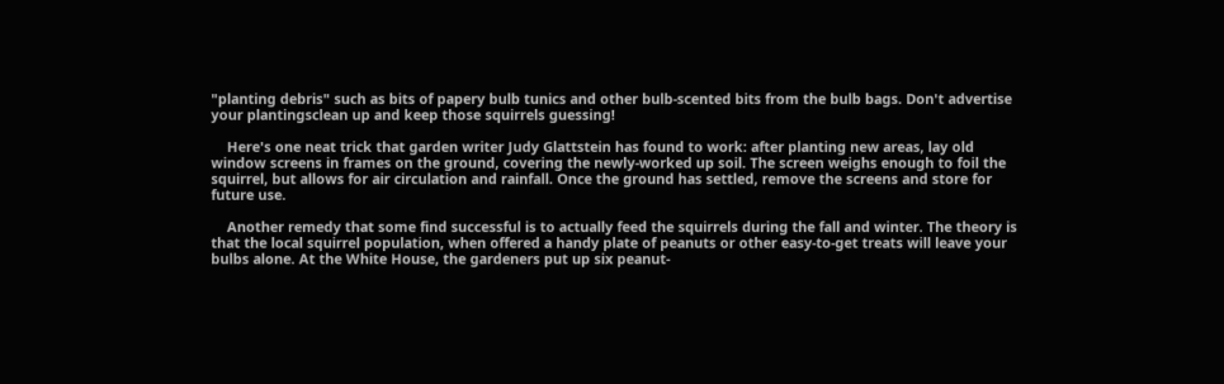"planting debris" such as bits of papery bulb tunics and other bulb-scented bits from the bulb bags. Don't advertise your plantingsclean up and keep those squirrels guessing!

    Here's one neat trick that garden writer Judy Glattstein has found to work: after planting new areas, lay old window screens in frames on the ground, covering the newly-worked up soil. The screen weighs enough to foil the squirrel, but allows for air circulation and rainfall. Once the ground has settled, remove the screens and store for future use.

    Another remedy that some find successful is to actually feed the squirrels during the fall and winter. The theory is that the local squirrel population, when offered a handy plate of peanuts or other easy-to-get treats will leave your bulbs alone. At the White House, the gardeners put up six peanut-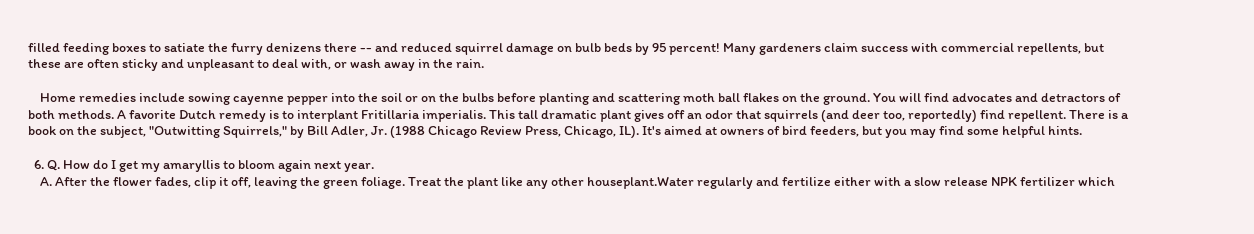filled feeding boxes to satiate the furry denizens there -- and reduced squirrel damage on bulb beds by 95 percent! Many gardeners claim success with commercial repellents, but these are often sticky and unpleasant to deal with, or wash away in the rain.

    Home remedies include sowing cayenne pepper into the soil or on the bulbs before planting and scattering moth ball flakes on the ground. You will find advocates and detractors of both methods. A favorite Dutch remedy is to interplant Fritillaria imperialis. This tall dramatic plant gives off an odor that squirrels (and deer too, reportedly) find repellent. There is a book on the subject, "Outwitting Squirrels," by Bill Adler, Jr. (1988 Chicago Review Press, Chicago, IL). It's aimed at owners of bird feeders, but you may find some helpful hints.

  6. Q. How do I get my amaryllis to bloom again next year.
    A. After the flower fades, clip it off, leaving the green foliage. Treat the plant like any other houseplant.Water regularly and fertilize either with a slow release NPK fertilizer which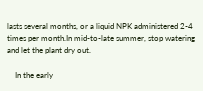lasts several months, or a liquid NPK administered 2-4 times per month.In mid-to-late summer, stop watering and let the plant dry out.

    In the early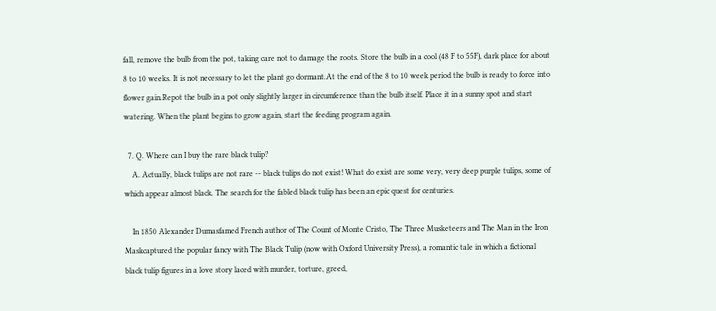fall, remove the bulb from the pot, taking care not to damage the roots. Store the bulb in a cool (48 F to 55F), dark place for about 8 to 10 weeks. It is not necessary to let the plant go dormant.At the end of the 8 to 10 week period the bulb is ready to force into flower gain.Repot the bulb in a pot only slightly larger in circumference than the bulb itself. Place it in a sunny spot and start watering. When the plant begins to grow again, start the feeding program again.

  7. Q. Where can I buy the rare black tulip?
    A. Actually, black tulips are not rare -- black tulips do not exist! What do exist are some very, very deep purple tulips, some of which appear almost black. The search for the fabled black tulip has been an epic quest for centuries.

    In 1850 Alexander Dumasfamed French author of The Count of Monte Cristo, The Three Musketeers and The Man in the Iron Maskcaptured the popular fancy with The Black Tulip (now with Oxford University Press), a romantic tale in which a fictional black tulip figures in a love story laced with murder, torture, greed,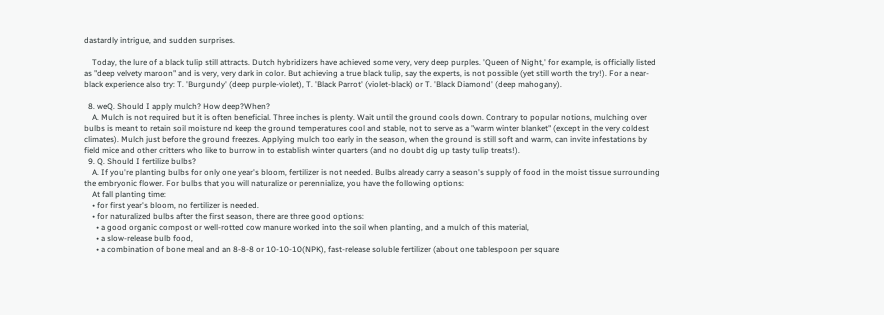dastardly intrigue, and sudden surprises.

    Today, the lure of a black tulip still attracts. Dutch hybridizers have achieved some very, very deep purples. 'Queen of Night,' for example, is officially listed as "deep velvety maroon" and is very, very dark in color. But achieving a true black tulip, say the experts, is not possible (yet still worth the try!). For a near-black experience also try: T. 'Burgundy' (deep purple-violet), T. 'Black Parrot' (violet-black) or T. 'Black Diamond' (deep mahogany).

  8. weQ. Should I apply mulch? How deep?When?
    A. Mulch is not required but it is often beneficial. Three inches is plenty. Wait until the ground cools down. Contrary to popular notions, mulching over bulbs is meant to retain soil moisture nd keep the ground temperatures cool and stable, not to serve as a "warm winter blanket" (except in the very coldest climates). Mulch just before the ground freezes. Applying mulch too early in the season, when the ground is still soft and warm, can invite infestations by field mice and other critters who like to burrow in to establish winter quarters (and no doubt dig up tasty tulip treats!).
  9. Q. Should I fertilize bulbs?
    A. If you're planting bulbs for only one year's bloom, fertilizer is not needed. Bulbs already carry a season's supply of food in the moist tissue surrounding the embryonic flower. For bulbs that you will naturalize or perennialize, you have the following options:
    At fall planting time:
    • for first year's bloom, no fertilizer is needed.
    • for naturalized bulbs after the first season, there are three good options:
      • a good organic compost or well-rotted cow manure worked into the soil when planting, and a mulch of this material,
      • a slow-release bulb food,
      • a combination of bone meal and an 8-8-8 or 10-10-10(NPK), fast-release soluble fertilizer (about one tablespoon per square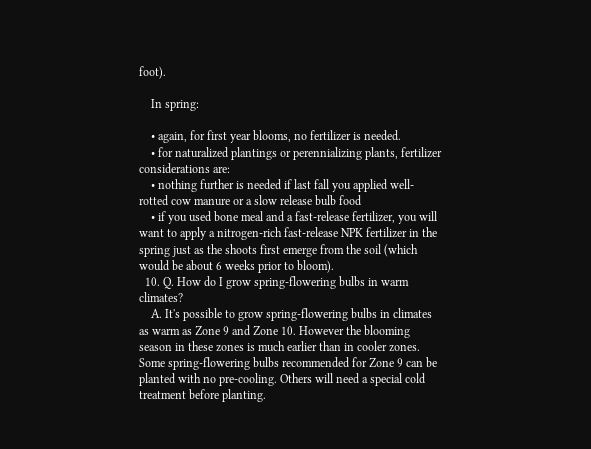foot).

    In spring:

    • again, for first year blooms, no fertilizer is needed.
    • for naturalized plantings or perennializing plants, fertilizer considerations are:
    • nothing further is needed if last fall you applied well-rotted cow manure or a slow release bulb food
    • if you used bone meal and a fast-release fertilizer, you will want to apply a nitrogen-rich fast-release NPK fertilizer in the spring just as the shoots first emerge from the soil (which would be about 6 weeks prior to bloom).
  10. Q. How do I grow spring-flowering bulbs in warm climates?
    A. It's possible to grow spring-flowering bulbs in climates as warm as Zone 9 and Zone 10. However the blooming season in these zones is much earlier than in cooler zones. Some spring-flowering bulbs recommended for Zone 9 can be planted with no pre-cooling. Others will need a special cold treatment before planting.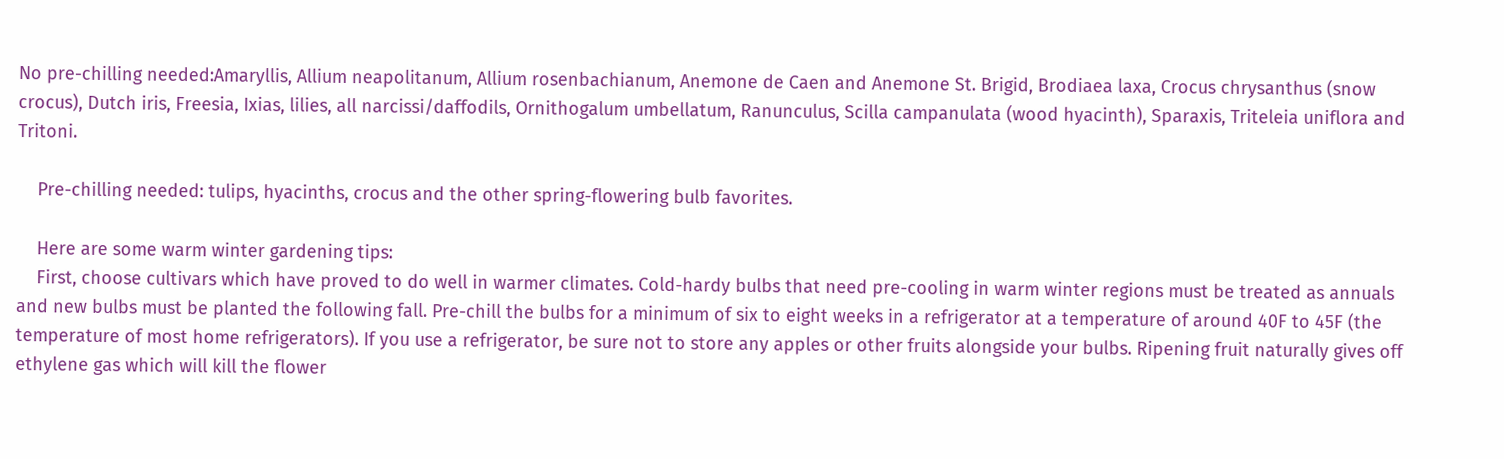No pre-chilling needed:Amaryllis, Allium neapolitanum, Allium rosenbachianum, Anemone de Caen and Anemone St. Brigid, Brodiaea laxa, Crocus chrysanthus (snow crocus), Dutch iris, Freesia, Ixias, lilies, all narcissi/daffodils, Ornithogalum umbellatum, Ranunculus, Scilla campanulata (wood hyacinth), Sparaxis, Triteleia uniflora and Tritoni.

    Pre-chilling needed: tulips, hyacinths, crocus and the other spring-flowering bulb favorites.

    Here are some warm winter gardening tips:
    First, choose cultivars which have proved to do well in warmer climates. Cold-hardy bulbs that need pre-cooling in warm winter regions must be treated as annuals and new bulbs must be planted the following fall. Pre-chill the bulbs for a minimum of six to eight weeks in a refrigerator at a temperature of around 40F to 45F (the temperature of most home refrigerators). If you use a refrigerator, be sure not to store any apples or other fruits alongside your bulbs. Ripening fruit naturally gives off ethylene gas which will kill the flower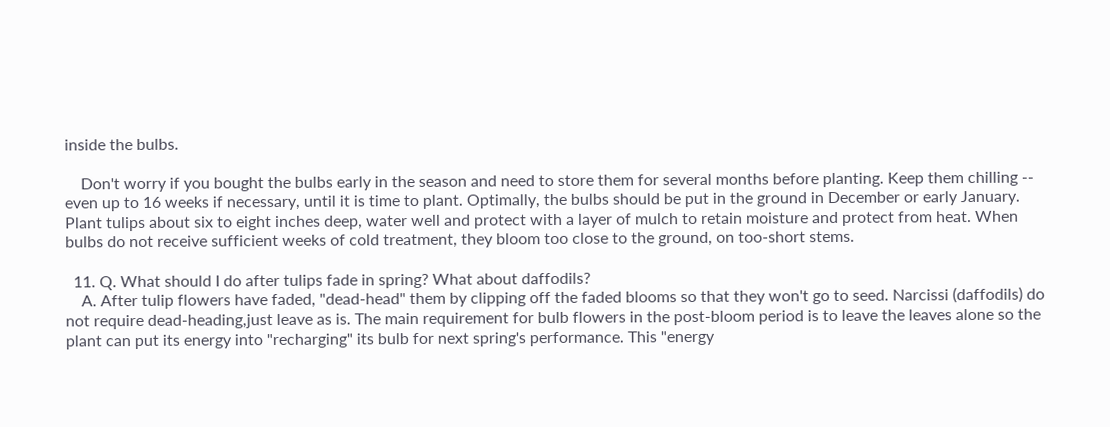inside the bulbs.

    Don't worry if you bought the bulbs early in the season and need to store them for several months before planting. Keep them chilling -- even up to 16 weeks if necessary, until it is time to plant. Optimally, the bulbs should be put in the ground in December or early January. Plant tulips about six to eight inches deep, water well and protect with a layer of mulch to retain moisture and protect from heat. When bulbs do not receive sufficient weeks of cold treatment, they bloom too close to the ground, on too-short stems.

  11. Q. What should I do after tulips fade in spring? What about daffodils?
    A. After tulip flowers have faded, "dead-head" them by clipping off the faded blooms so that they won't go to seed. Narcissi (daffodils) do not require dead-heading,just leave as is. The main requirement for bulb flowers in the post-bloom period is to leave the leaves alone so the plant can put its energy into "recharging" its bulb for next spring's performance. This "energy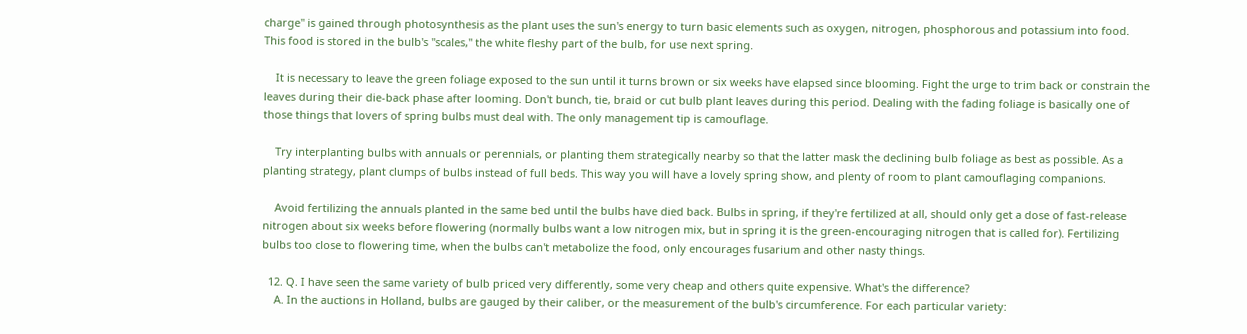charge" is gained through photosynthesis as the plant uses the sun's energy to turn basic elements such as oxygen, nitrogen, phosphorous and potassium into food. This food is stored in the bulb's "scales," the white fleshy part of the bulb, for use next spring.

    It is necessary to leave the green foliage exposed to the sun until it turns brown or six weeks have elapsed since blooming. Fight the urge to trim back or constrain the leaves during their die-back phase after looming. Don't bunch, tie, braid or cut bulb plant leaves during this period. Dealing with the fading foliage is basically one of those things that lovers of spring bulbs must deal with. The only management tip is camouflage.

    Try interplanting bulbs with annuals or perennials, or planting them strategically nearby so that the latter mask the declining bulb foliage as best as possible. As a planting strategy, plant clumps of bulbs instead of full beds. This way you will have a lovely spring show, and plenty of room to plant camouflaging companions.

    Avoid fertilizing the annuals planted in the same bed until the bulbs have died back. Bulbs in spring, if they're fertilized at all, should only get a dose of fast-release nitrogen about six weeks before flowering (normally bulbs want a low nitrogen mix, but in spring it is the green-encouraging nitrogen that is called for). Fertilizing bulbs too close to flowering time, when the bulbs can't metabolize the food, only encourages fusarium and other nasty things.

  12. Q. I have seen the same variety of bulb priced very differently, some very cheap and others quite expensive. What's the difference?
    A. In the auctions in Holland, bulbs are gauged by their caliber, or the measurement of the bulb's circumference. For each particular variety: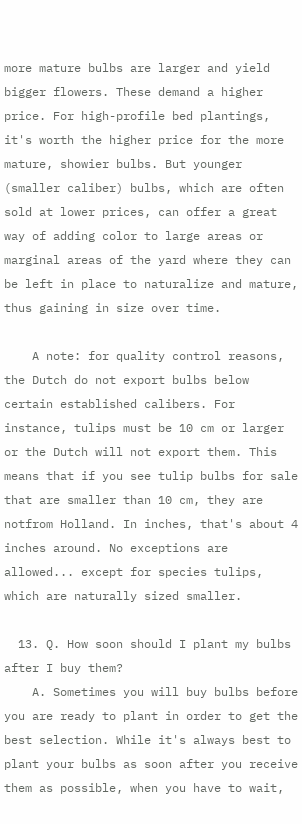more mature bulbs are larger and yield bigger flowers. These demand a higher price. For high-profile bed plantings, it's worth the higher price for the more mature, showier bulbs. But younger (smaller caliber) bulbs, which are often sold at lower prices, can offer a great way of adding color to large areas or marginal areas of the yard where they can be left in place to naturalize and mature, thus gaining in size over time.

    A note: for quality control reasons, the Dutch do not export bulbs below certain established calibers. For instance, tulips must be 10 cm or larger or the Dutch will not export them. This means that if you see tulip bulbs for sale that are smaller than 10 cm, they are notfrom Holland. In inches, that's about 4 inches around. No exceptions are allowed... except for species tulips, which are naturally sized smaller.

  13. Q. How soon should I plant my bulbs after I buy them?
    A. Sometimes you will buy bulbs before you are ready to plant in order to get the best selection. While it's always best to plant your bulbs as soon after you receive them as possible, when you have to wait,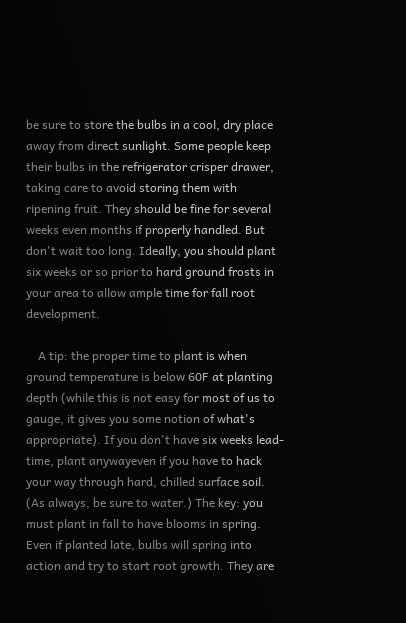be sure to store the bulbs in a cool, dry place away from direct sunlight. Some people keep their bulbs in the refrigerator crisper drawer, taking care to avoid storing them with ripening fruit. They should be fine for several weeks even months if properly handled. But don't wait too long. Ideally, you should plant six weeks or so prior to hard ground frosts in your area to allow ample time for fall root development.

    A tip: the proper time to plant is when ground temperature is below 60F at planting depth (while this is not easy for most of us to gauge, it gives you some notion of what's appropriate). If you don't have six weeks lead-time, plant anywayeven if you have to hack your way through hard, chilled surface soil. (As always, be sure to water.) The key: you must plant in fall to have blooms in spring. Even if planted late, bulbs will spring into action and try to start root growth. They are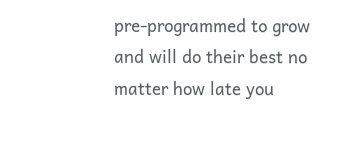pre-programmed to grow and will do their best no matter how late you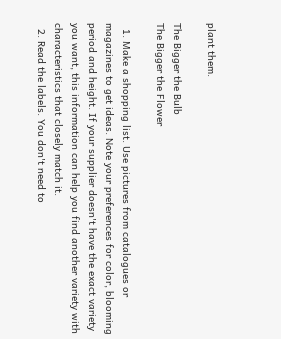plant them.

The Bigger the Bulb
The Bigger the Flower

  1. Make a shopping list. Use pictures from catalogues or magazines to get ideas. Note your preferences for color, blooming period and height. If your supplier doesn't have the exact variety you want, this information can help you find another variety with characteristics that closely match it.
  2. Read the labels. You don't need to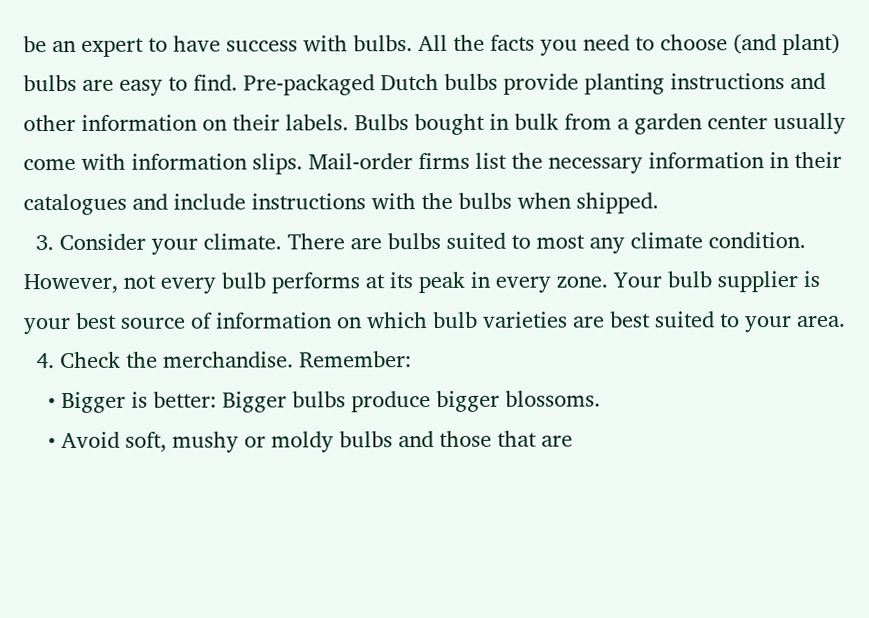be an expert to have success with bulbs. All the facts you need to choose (and plant) bulbs are easy to find. Pre-packaged Dutch bulbs provide planting instructions and other information on their labels. Bulbs bought in bulk from a garden center usually come with information slips. Mail-order firms list the necessary information in their catalogues and include instructions with the bulbs when shipped.
  3. Consider your climate. There are bulbs suited to most any climate condition. However, not every bulb performs at its peak in every zone. Your bulb supplier is your best source of information on which bulb varieties are best suited to your area.
  4. Check the merchandise. Remember:
    • Bigger is better: Bigger bulbs produce bigger blossoms.
    • Avoid soft, mushy or moldy bulbs and those that are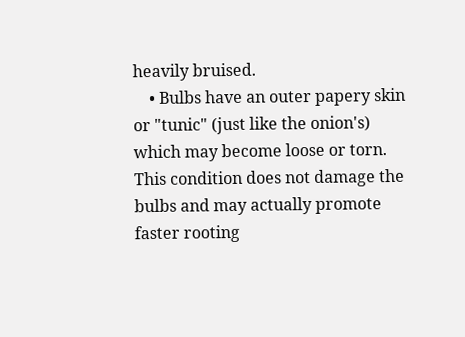heavily bruised.
    • Bulbs have an outer papery skin or "tunic" (just like the onion's) which may become loose or torn. This condition does not damage the bulbs and may actually promote faster rooting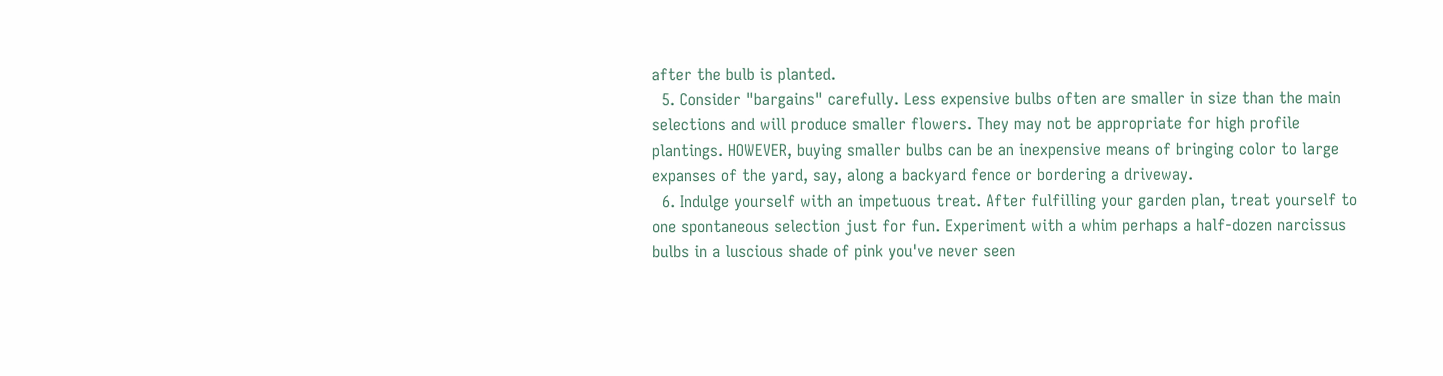after the bulb is planted.
  5. Consider "bargains" carefully. Less expensive bulbs often are smaller in size than the main selections and will produce smaller flowers. They may not be appropriate for high profile plantings. HOWEVER, buying smaller bulbs can be an inexpensive means of bringing color to large expanses of the yard, say, along a backyard fence or bordering a driveway.
  6. Indulge yourself with an impetuous treat. After fulfilling your garden plan, treat yourself to one spontaneous selection just for fun. Experiment with a whim perhaps a half-dozen narcissus bulbs in a luscious shade of pink you've never seen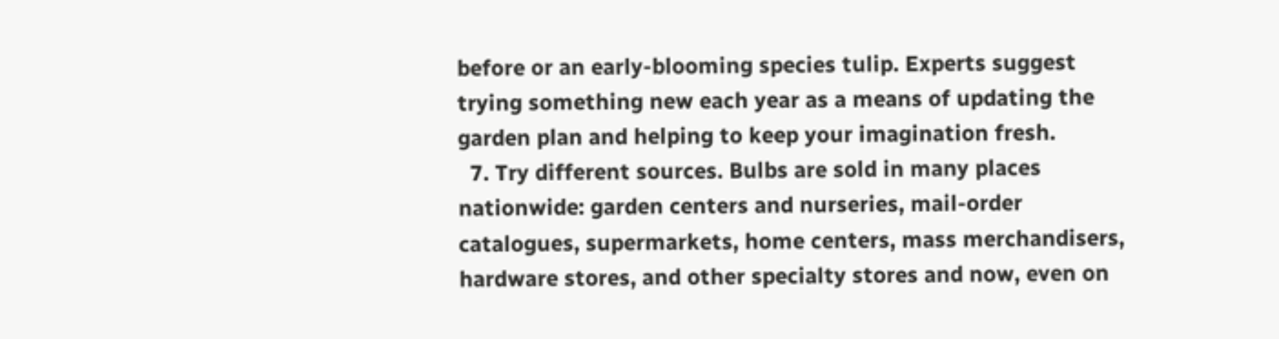before or an early-blooming species tulip. Experts suggest trying something new each year as a means of updating the garden plan and helping to keep your imagination fresh.
  7. Try different sources. Bulbs are sold in many places nationwide: garden centers and nurseries, mail-order catalogues, supermarkets, home centers, mass merchandisers, hardware stores, and other specialty stores and now, even on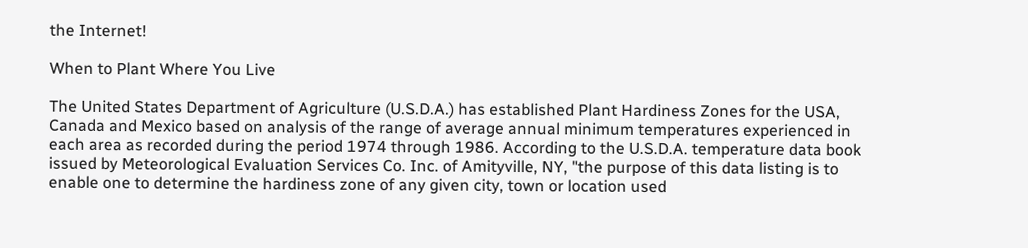the Internet!

When to Plant Where You Live

The United States Department of Agriculture (U.S.D.A.) has established Plant Hardiness Zones for the USA, Canada and Mexico based on analysis of the range of average annual minimum temperatures experienced in each area as recorded during the period 1974 through 1986. According to the U.S.D.A. temperature data book issued by Meteorological Evaluation Services Co. Inc. of Amityville, NY, "the purpose of this data listing is to enable one to determine the hardiness zone of any given city, town or location used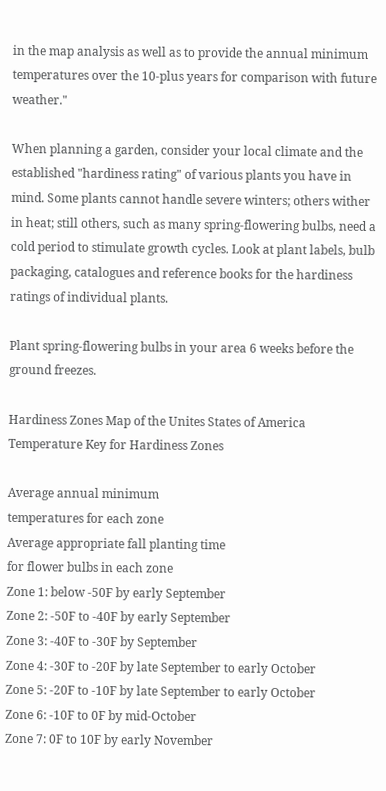in the map analysis as well as to provide the annual minimum temperatures over the 10-plus years for comparison with future weather."

When planning a garden, consider your local climate and the established "hardiness rating" of various plants you have in mind. Some plants cannot handle severe winters; others wither in heat; still others, such as many spring-flowering bulbs, need a cold period to stimulate growth cycles. Look at plant labels, bulb packaging, catalogues and reference books for the hardiness ratings of individual plants.

Plant spring-flowering bulbs in your area 6 weeks before the ground freezes.

Hardiness Zones Map of the Unites States of America
Temperature Key for Hardiness Zones

Average annual minimum
temperatures for each zone
Average appropriate fall planting time
for flower bulbs in each zone
Zone 1: below -50F by early September
Zone 2: -50F to -40F by early September
Zone 3: -40F to -30F by September
Zone 4: -30F to -20F by late September to early October
Zone 5: -20F to -10F by late September to early October
Zone 6: -10F to 0F by mid-October
Zone 7: 0F to 10F by early November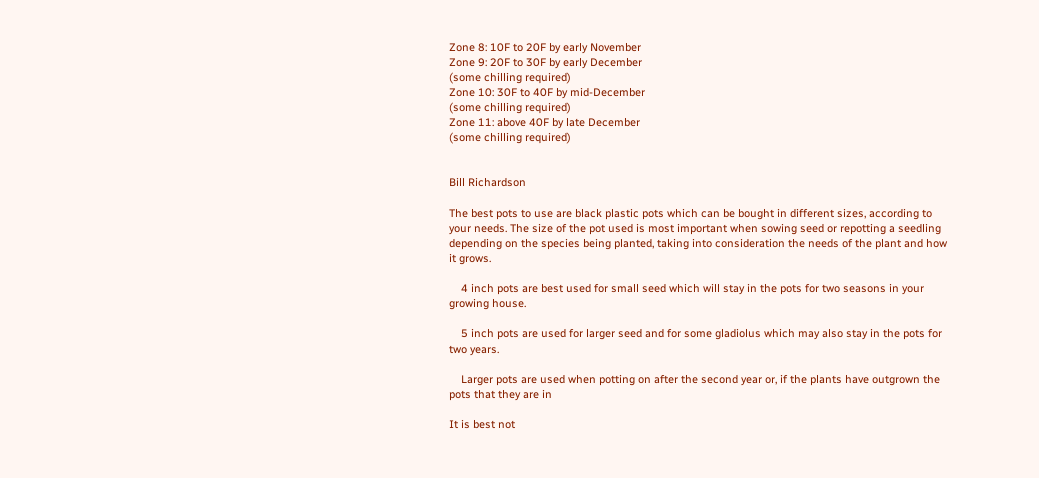Zone 8: 10F to 20F by early November
Zone 9: 20F to 30F by early December
(some chilling required)
Zone 10: 30F to 40F by mid-December
(some chilling required)
Zone 11: above 40F by late December
(some chilling required)


Bill Richardson

The best pots to use are black plastic pots which can be bought in different sizes, according to your needs. The size of the pot used is most important when sowing seed or repotting a seedling depending on the species being planted, taking into consideration the needs of the plant and how it grows.

    4 inch pots are best used for small seed which will stay in the pots for two seasons in your growing house.

    5 inch pots are used for larger seed and for some gladiolus which may also stay in the pots for two years.

    Larger pots are used when potting on after the second year or, if the plants have outgrown the pots that they are in

It is best not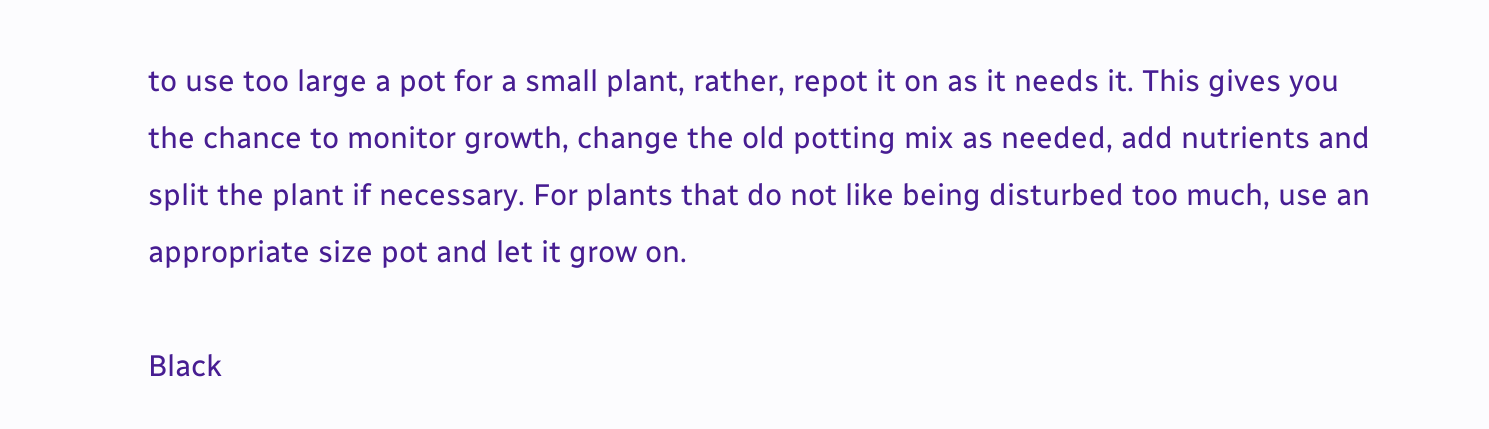to use too large a pot for a small plant, rather, repot it on as it needs it. This gives you the chance to monitor growth, change the old potting mix as needed, add nutrients and split the plant if necessary. For plants that do not like being disturbed too much, use an appropriate size pot and let it grow on.

Black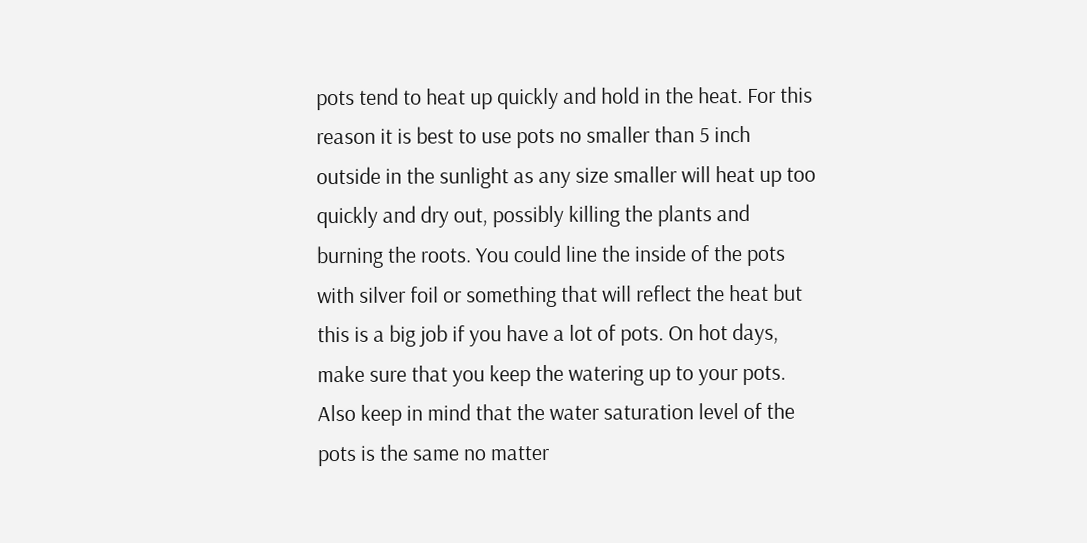pots tend to heat up quickly and hold in the heat. For this reason it is best to use pots no smaller than 5 inch outside in the sunlight as any size smaller will heat up too quickly and dry out, possibly killing the plants and burning the roots. You could line the inside of the pots with silver foil or something that will reflect the heat but this is a big job if you have a lot of pots. On hot days, make sure that you keep the watering up to your pots. Also keep in mind that the water saturation level of the pots is the same no matter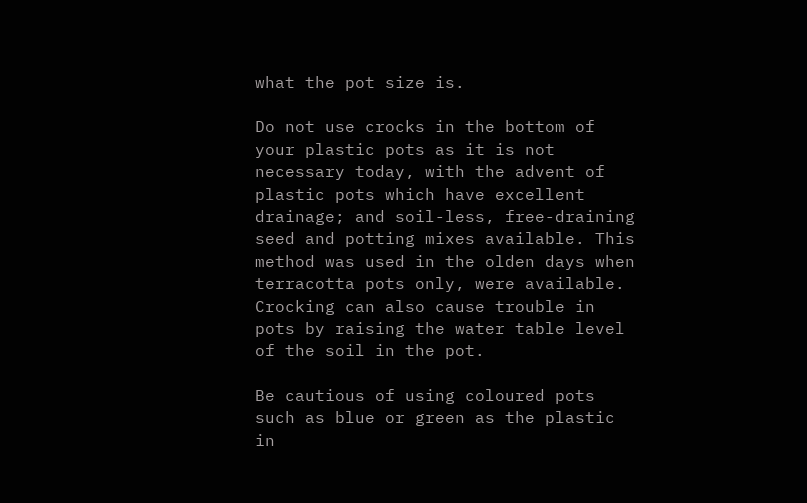what the pot size is.

Do not use crocks in the bottom of your plastic pots as it is not necessary today, with the advent of plastic pots which have excellent drainage; and soil-less, free-draining seed and potting mixes available. This method was used in the olden days when terracotta pots only, were available. Crocking can also cause trouble in pots by raising the water table level of the soil in the pot.

Be cautious of using coloured pots such as blue or green as the plastic in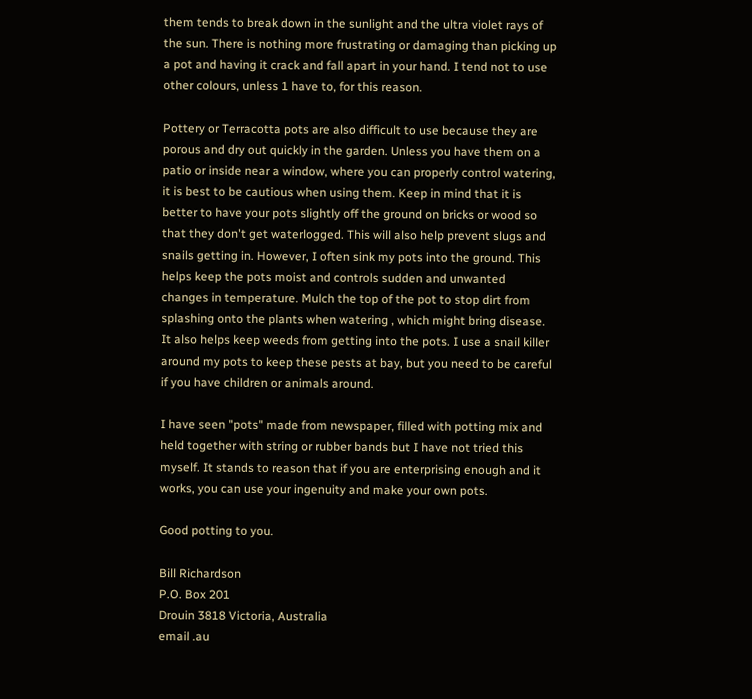them tends to break down in the sunlight and the ultra violet rays of the sun. There is nothing more frustrating or damaging than picking up a pot and having it crack and fall apart in your hand. I tend not to use other colours, unless 1 have to, for this reason.

Pottery or Terracotta pots are also difficult to use because they are porous and dry out quickly in the garden. Unless you have them on a patio or inside near a window, where you can properly control watering, it is best to be cautious when using them. Keep in mind that it is better to have your pots slightly off the ground on bricks or wood so that they don't get waterlogged. This will also help prevent slugs and snails getting in. However, I often sink my pots into the ground. This helps keep the pots moist and controls sudden and unwanted changes in temperature. Mulch the top of the pot to stop dirt from splashing onto the plants when watering , which might bring disease. It also helps keep weeds from getting into the pots. I use a snail killer around my pots to keep these pests at bay, but you need to be careful if you have children or animals around.

I have seen "pots" made from newspaper, filled with potting mix and held together with string or rubber bands but I have not tried this myself. It stands to reason that if you are enterprising enough and it works, you can use your ingenuity and make your own pots.

Good potting to you.

Bill Richardson
P.O. Box 201
Drouin 3818 Victoria, Australia
email .au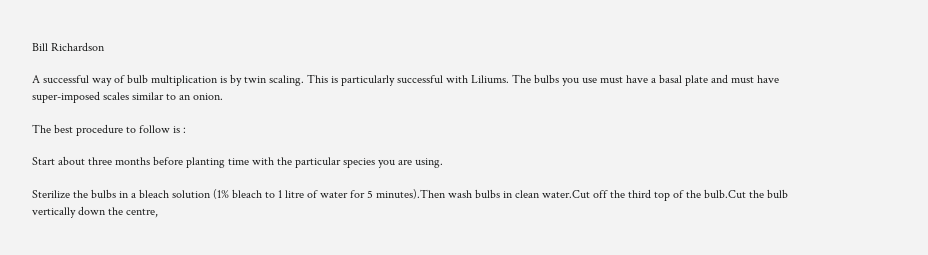Bill Richardson

A successful way of bulb multiplication is by twin scaling. This is particularly successful with Liliums. The bulbs you use must have a basal plate and must have super-imposed scales similar to an onion.

The best procedure to follow is :

Start about three months before planting time with the particular species you are using.

Sterilize the bulbs in a bleach solution (1% bleach to 1 litre of water for 5 minutes).Then wash bulbs in clean water.Cut off the third top of the bulb.Cut the bulb vertically down the centre,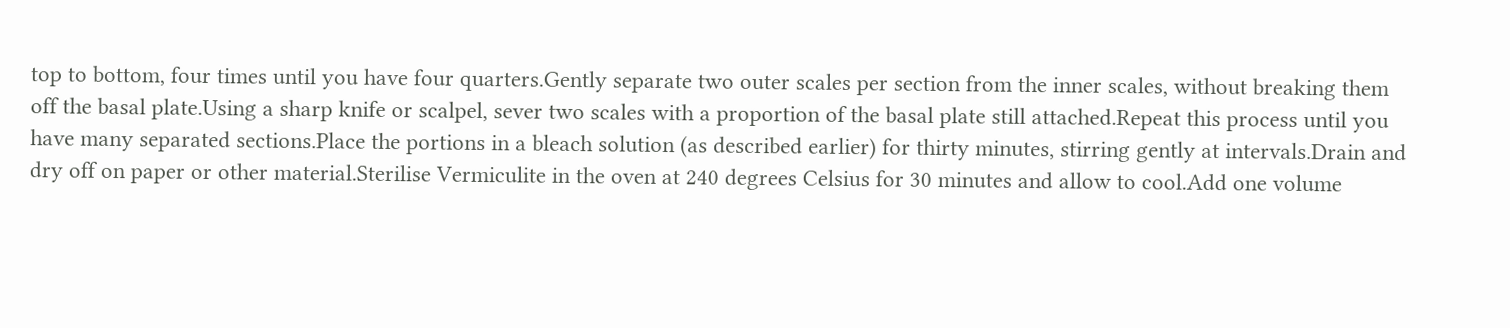top to bottom, four times until you have four quarters.Gently separate two outer scales per section from the inner scales, without breaking them off the basal plate.Using a sharp knife or scalpel, sever two scales with a proportion of the basal plate still attached.Repeat this process until you have many separated sections.Place the portions in a bleach solution (as described earlier) for thirty minutes, stirring gently at intervals.Drain and dry off on paper or other material.Sterilise Vermiculite in the oven at 240 degrees Celsius for 30 minutes and allow to cool.Add one volume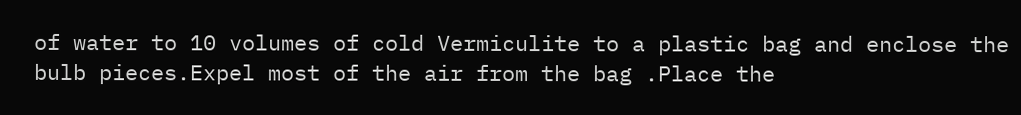of water to 10 volumes of cold Vermiculite to a plastic bag and enclose the bulb pieces.Expel most of the air from the bag .Place the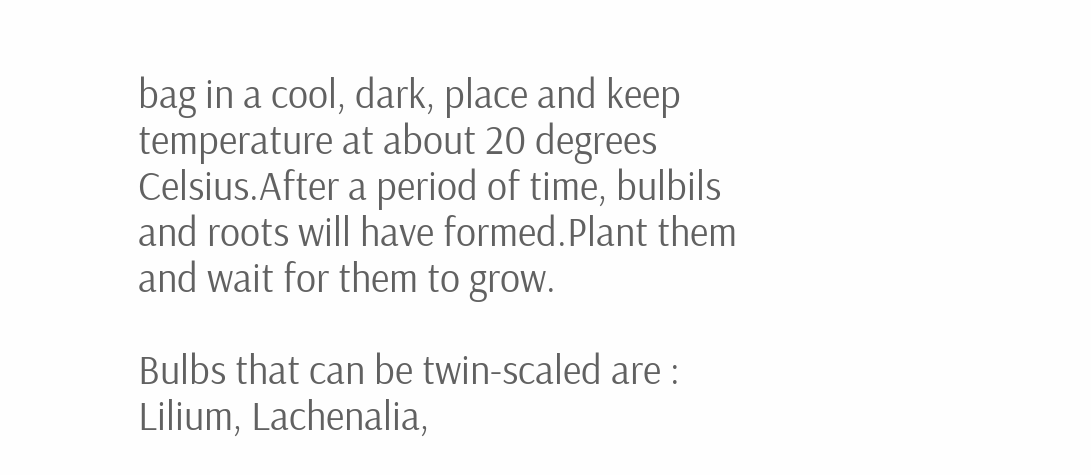bag in a cool, dark, place and keep temperature at about 20 degrees Celsius.After a period of time, bulbils and roots will have formed.Plant them and wait for them to grow.

Bulbs that can be twin-scaled are : Lilium, Lachenalia,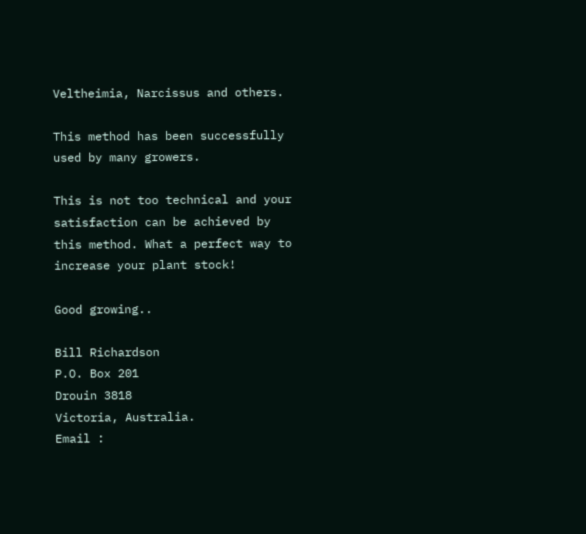Veltheimia, Narcissus and others.

This method has been successfully used by many growers.

This is not too technical and your satisfaction can be achieved by this method. What a perfect way to increase your plant stock!

Good growing..

Bill Richardson
P.O. Box 201
Drouin 3818
Victoria, Australia.
Email :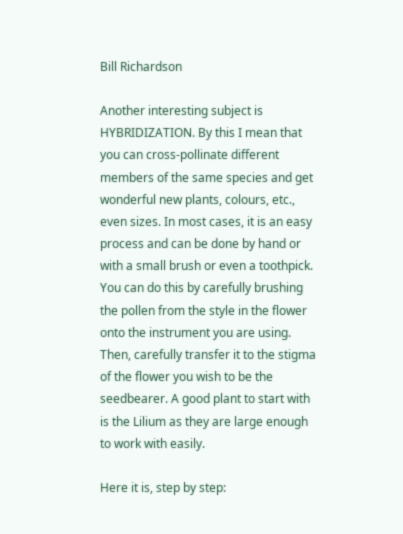Bill Richardson

Another interesting subject is HYBRIDIZATION. By this I mean that you can cross-pollinate different members of the same species and get wonderful new plants, colours, etc., even sizes. In most cases, it is an easy process and can be done by hand or with a small brush or even a toothpick. You can do this by carefully brushing the pollen from the style in the flower onto the instrument you are using. Then, carefully transfer it to the stigma of the flower you wish to be the seedbearer. A good plant to start with is the Lilium as they are large enough to work with easily.

Here it is, step by step: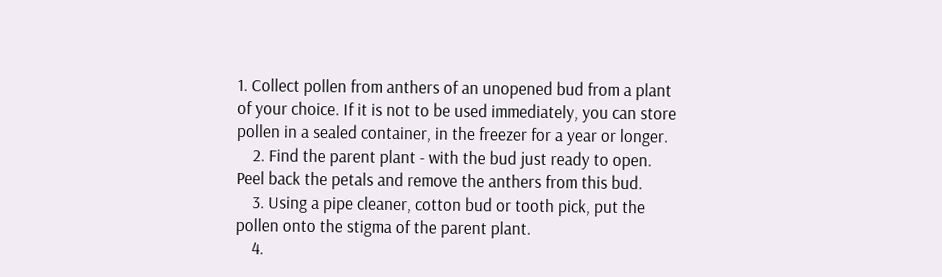1. Collect pollen from anthers of an unopened bud from a plant of your choice. If it is not to be used immediately, you can store pollen in a sealed container, in the freezer for a year or longer.
    2. Find the parent plant - with the bud just ready to open. Peel back the petals and remove the anthers from this bud.
    3. Using a pipe cleaner, cotton bud or tooth pick, put the pollen onto the stigma of the parent plant.
    4.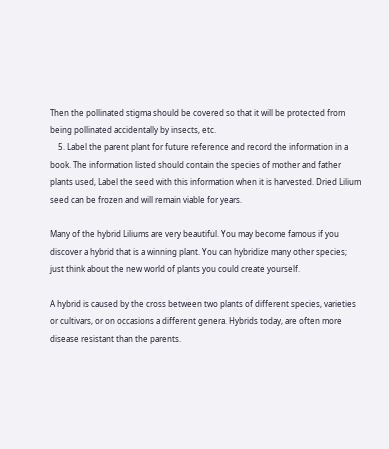Then the pollinated stigma should be covered so that it will be protected from being pollinated accidentally by insects, etc.
    5. Label the parent plant for future reference and record the information in a book. The information listed should contain the species of mother and father plants used, Label the seed with this information when it is harvested. Dried Lilium seed can be frozen and will remain viable for years.

Many of the hybrid Liliums are very beautiful. You may become famous if you discover a hybrid that is a winning plant. You can hybridize many other species; just think about the new world of plants you could create yourself.

A hybrid is caused by the cross between two plants of different species, varieties or cultivars, or on occasions a different genera. Hybrids today, are often more disease resistant than the parents.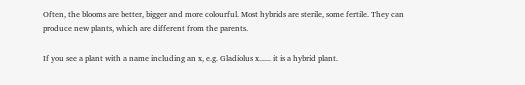Often, the blooms are better, bigger and more colourful. Most hybrids are sterile, some fertile. They can produce new plants, which are different from the parents.

If you see a plant with a name including an x, e.g. Gladiolus x...... it is a hybrid plant.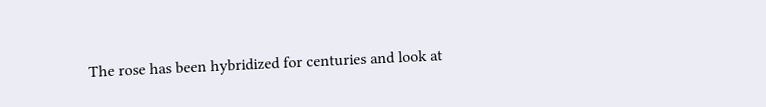The rose has been hybridized for centuries and look at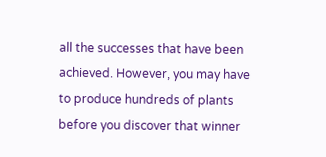all the successes that have been achieved. However, you may have to produce hundreds of plants before you discover that winner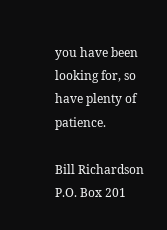you have been looking for, so have plenty of patience.

Bill Richardson
P.O. Box 201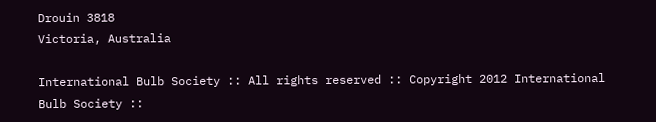Drouin 3818
Victoria, Australia

International Bulb Society :: All rights reserved :: Copyright 2012 International Bulb Society ::